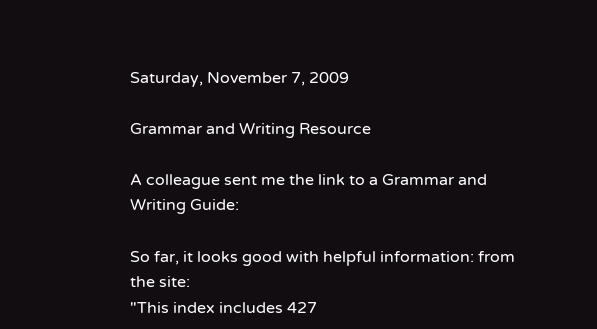Saturday, November 7, 2009

Grammar and Writing Resource

A colleague sent me the link to a Grammar and Writing Guide:

So far, it looks good with helpful information: from the site:
"This index includes 427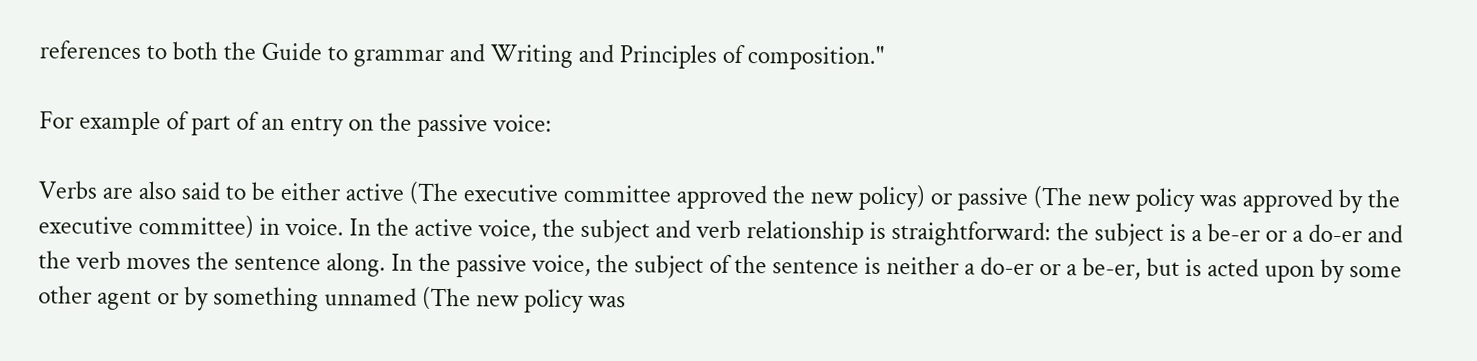references to both the Guide to grammar and Writing and Principles of composition."

For example of part of an entry on the passive voice:

Verbs are also said to be either active (The executive committee approved the new policy) or passive (The new policy was approved by the executive committee) in voice. In the active voice, the subject and verb relationship is straightforward: the subject is a be-er or a do-er and the verb moves the sentence along. In the passive voice, the subject of the sentence is neither a do-er or a be-er, but is acted upon by some other agent or by something unnamed (The new policy was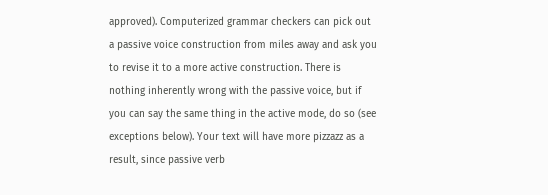approved). Computerized grammar checkers can pick out a passive voice construction from miles away and ask you to revise it to a more active construction. There is nothing inherently wrong with the passive voice, but if you can say the same thing in the active mode, do so (see exceptions below). Your text will have more pizzazz as a result, since passive verb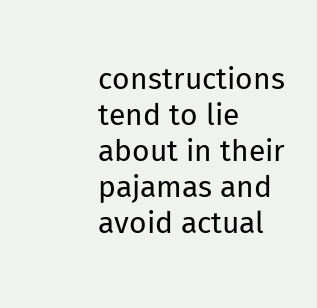constructions tend to lie about in their pajamas and avoid actual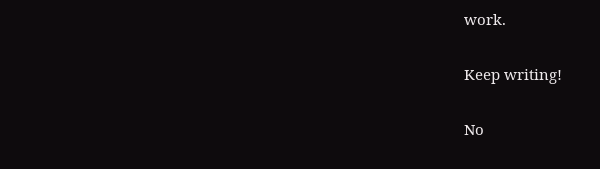work.

Keep writing!

No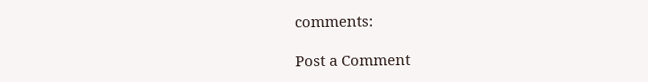comments:

Post a Comment